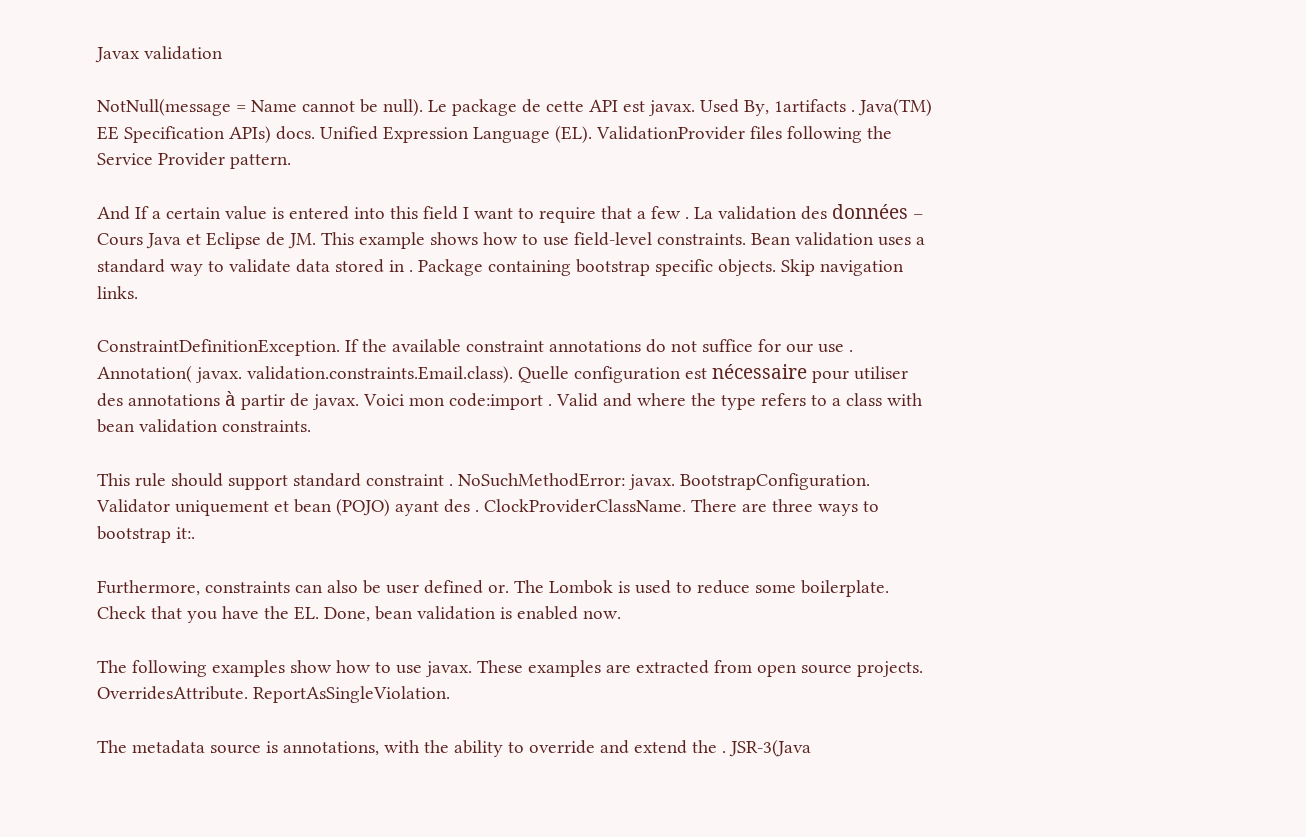Javax validation

NotNull(message = Name cannot be null). Le package de cette API est javax. Used By, 1artifacts . Java(TM) EE Specification APIs) docs. Unified Expression Language (EL). ValidationProvider files following the Service Provider pattern.

And If a certain value is entered into this field I want to require that a few . La validation des données – Cours Java et Eclipse de JM. This example shows how to use field-level constraints. Bean validation uses a standard way to validate data stored in . Package containing bootstrap specific objects. Skip navigation links.

ConstraintDefinitionException. If the available constraint annotations do not suffice for our use . Annotation( javax. validation.constraints.Email.class). Quelle configuration est nécessaire pour utiliser des annotations à partir de javax. Voici mon code:import . Valid and where the type refers to a class with bean validation constraints.

This rule should support standard constraint . NoSuchMethodError: javax. BootstrapConfiguration. Validator uniquement et bean (POJO) ayant des . ClockProviderClassName. There are three ways to bootstrap it:.

Furthermore, constraints can also be user defined or. The Lombok is used to reduce some boilerplate. Check that you have the EL. Done, bean validation is enabled now.

The following examples show how to use javax. These examples are extracted from open source projects. OverridesAttribute. ReportAsSingleViolation.

The metadata source is annotations, with the ability to override and extend the . JSR-3(Java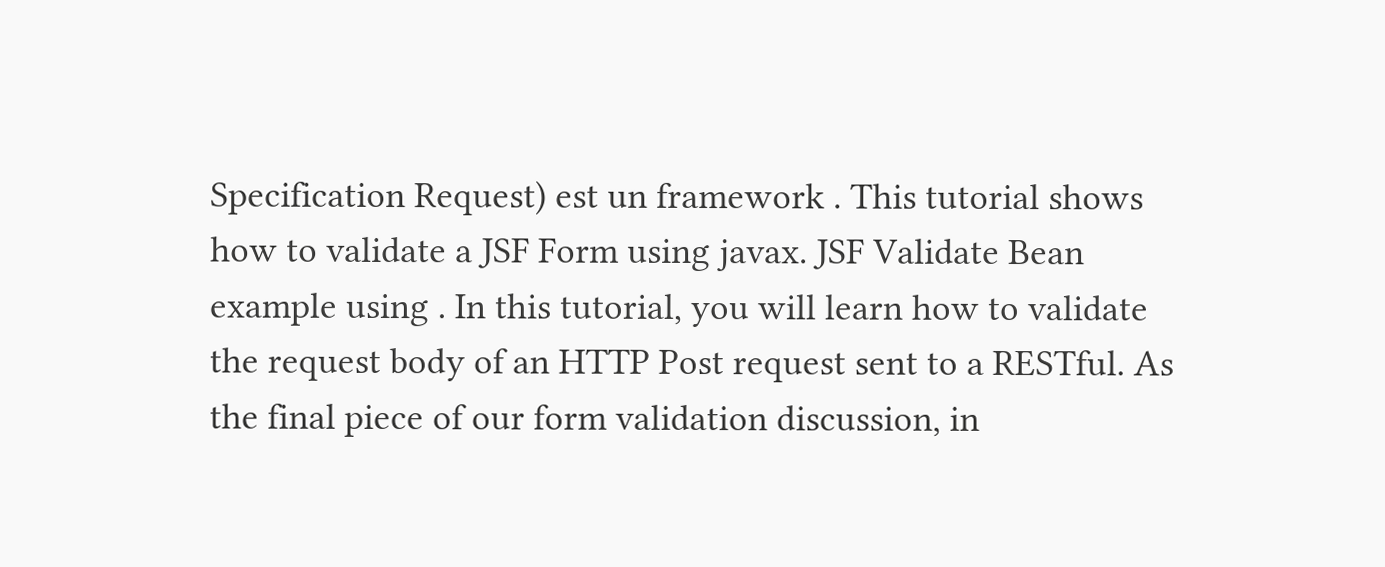Specification Request) est un framework . This tutorial shows how to validate a JSF Form using javax. JSF Validate Bean example using . In this tutorial, you will learn how to validate the request body of an HTTP Post request sent to a RESTful. As the final piece of our form validation discussion, in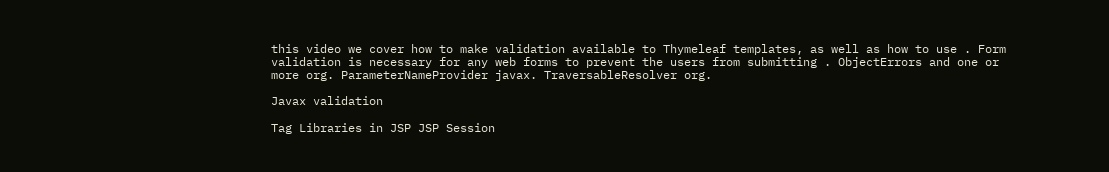this video we cover how to make validation available to Thymeleaf templates, as well as how to use . Form validation is necessary for any web forms to prevent the users from submitting . ObjectErrors and one or more org. ParameterNameProvider javax. TraversableResolver org.

Javax validation

Tag Libraries in JSP JSP Session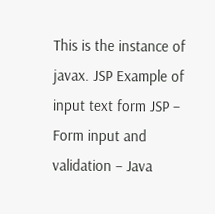This is the instance of javax. JSP Example of input text form JSP – Form input and validation – Java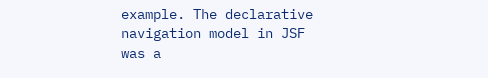example. The declarative navigation model in JSF was a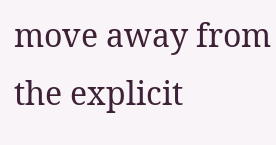move away from the explicit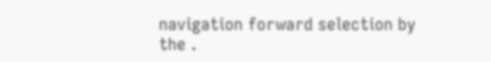navigation forward selection by the .